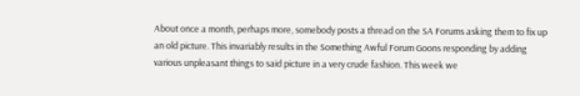About once a month, perhaps more, somebody posts a thread on the SA Forums asking them to fix up an old picture. This invariably results in the Something Awful Forum Goons responding by adding various unpleasant things to said picture in a very crude fashion. This week we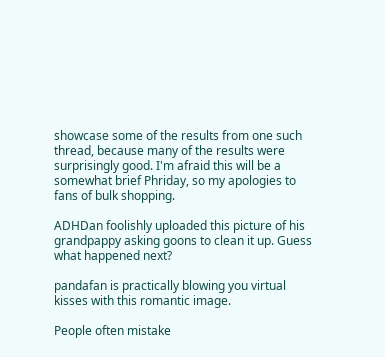showcase some of the results from one such thread, because many of the results were surprisingly good. I'm afraid this will be a somewhat brief Phriday, so my apologies to fans of bulk shopping.

ADHDan foolishly uploaded this picture of his grandpappy asking goons to clean it up. Guess what happened next?

pandafan is practically blowing you virtual kisses with this romantic image.

People often mistake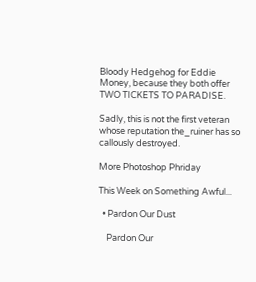Bloody Hedgehog for Eddie Money, because they both offer TWO TICKETS TO PARADISE.

Sadly, this is not the first veteran whose reputation the_ruiner has so callously destroyed.

More Photoshop Phriday

This Week on Something Awful...

  • Pardon Our Dust

    Pardon Our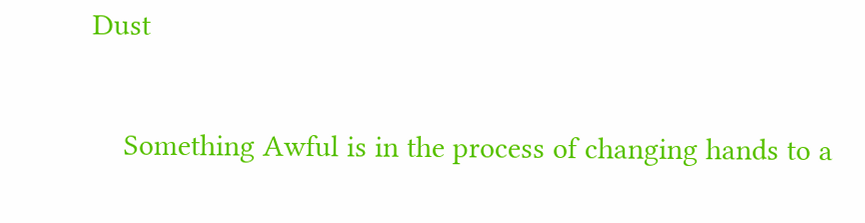Dust

    Something Awful is in the process of changing hands to a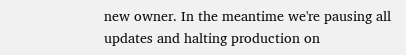new owner. In the meantime we're pausing all updates and halting production on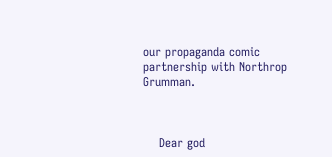our propaganda comic partnership with Northrop Grumman.



    Dear god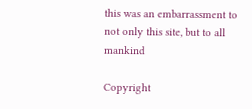this was an embarrassment to not only this site, but to all mankind

Copyright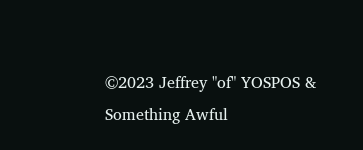©2023 Jeffrey "of" YOSPOS & Something Awful